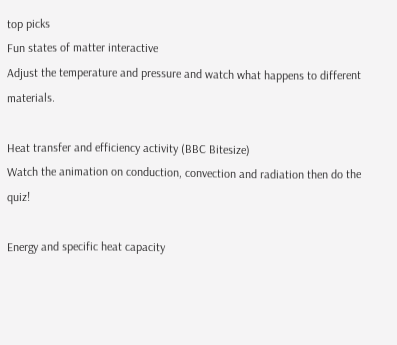top picks
Fun states of matter interactive
Adjust the temperature and pressure and watch what happens to different materials.

Heat transfer and efficiency activity (BBC Bitesize)
Watch the animation on conduction, convection and radiation then do the quiz!

Energy and specific heat capacity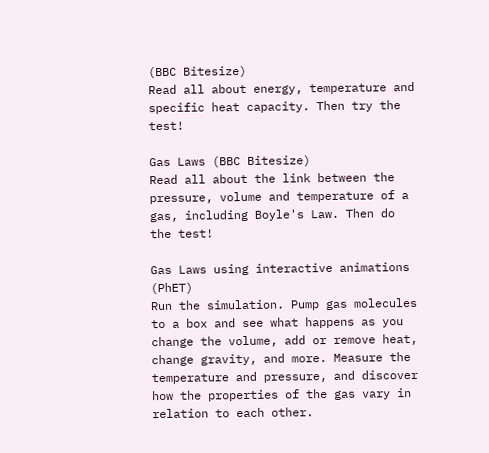(BBC Bitesize)
Read all about energy, temperature and specific heat capacity. Then try the test!

Gas Laws (BBC Bitesize)
Read all about the link between the pressure, volume and temperature of a gas, including Boyle's Law. Then do the test!

Gas Laws using interactive animations (PhET)
Run the simulation. Pump gas molecules to a box and see what happens as you change the volume, add or remove heat, change gravity, and more. Measure the temperature and pressure, and discover how the properties of the gas vary in relation to each other.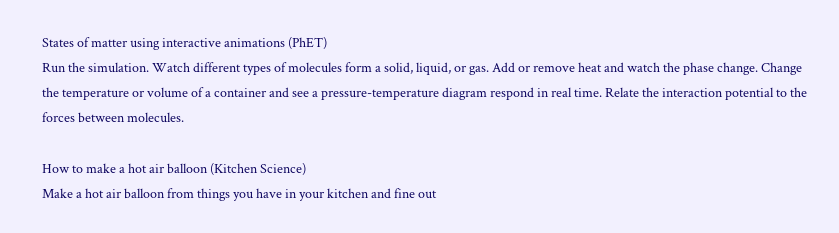States of matter using interactive animations (PhET)
Run the simulation. Watch different types of molecules form a solid, liquid, or gas. Add or remove heat and watch the phase change. Change the temperature or volume of a container and see a pressure-temperature diagram respond in real time. Relate the interaction potential to the forces between molecules.

How to make a hot air balloon (Kitchen Science)
Make a hot air balloon from things you have in your kitchen and fine out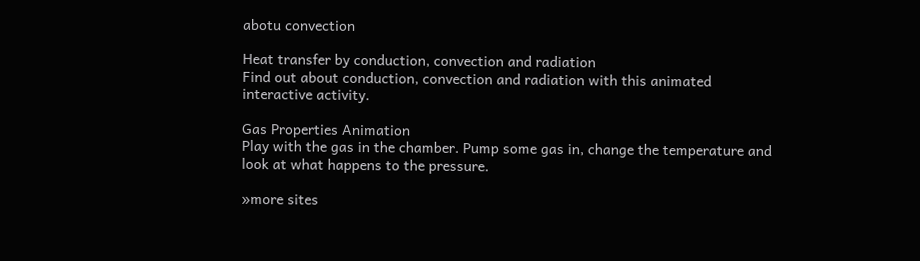abotu convection

Heat transfer by conduction, convection and radiation
Find out about conduction, convection and radiation with this animated interactive activity.

Gas Properties Animation
Play with the gas in the chamber. Pump some gas in, change the temperature and look at what happens to the pressure.

»more sites